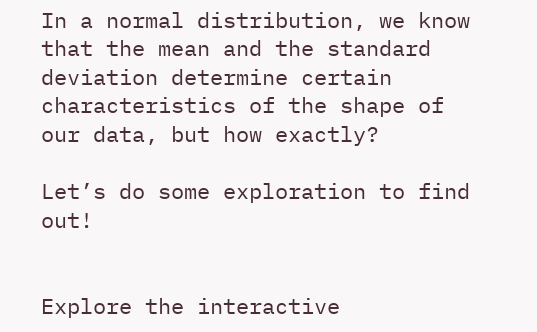In a normal distribution, we know that the mean and the standard deviation determine certain characteristics of the shape of our data, but how exactly?

Let’s do some exploration to find out!


Explore the interactive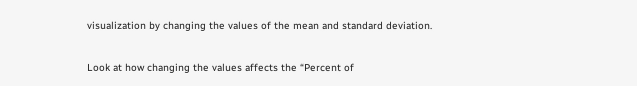visualization by changing the values of the mean and standard deviation.

Look at how changing the values affects the “Percent of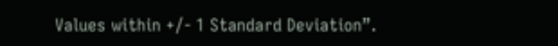Values within +/- 1 Standard Deviation”.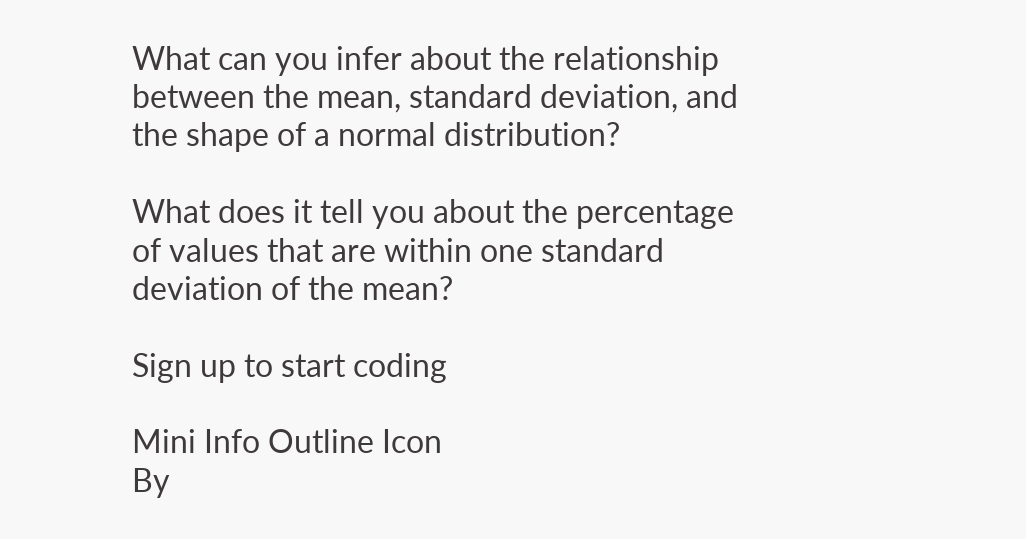What can you infer about the relationship between the mean, standard deviation, and the shape of a normal distribution?

What does it tell you about the percentage of values that are within one standard deviation of the mean?

Sign up to start coding

Mini Info Outline Icon
By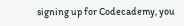signing up for Codecademy, you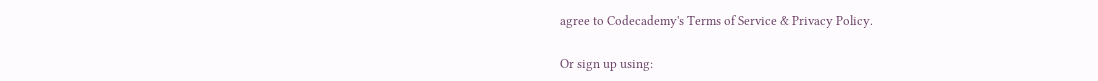agree to Codecademy's Terms of Service & Privacy Policy.

Or sign up using: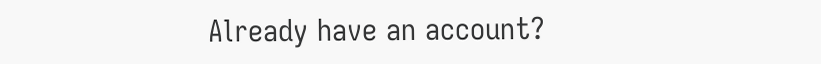Already have an account?